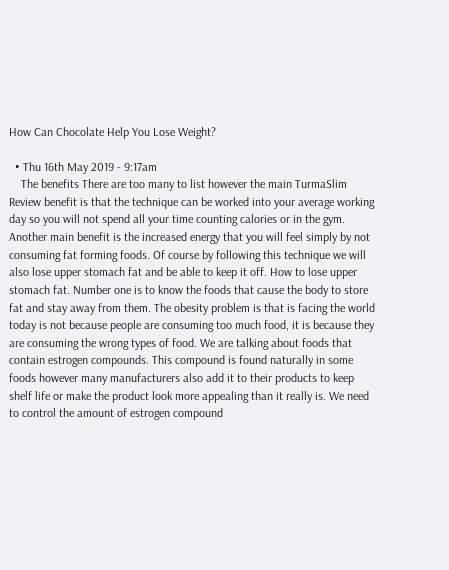How Can Chocolate Help You Lose Weight?

  • Thu 16th May 2019 - 9:17am
    The benefits There are too many to list however the main TurmaSlim Review benefit is that the technique can be worked into your average working day so you will not spend all your time counting calories or in the gym. Another main benefit is the increased energy that you will feel simply by not consuming fat forming foods. Of course by following this technique we will also lose upper stomach fat and be able to keep it off. How to lose upper stomach fat. Number one is to know the foods that cause the body to store fat and stay away from them. The obesity problem is that is facing the world today is not because people are consuming too much food, it is because they are consuming the wrong types of food. We are talking about foods that contain estrogen compounds. This compound is found naturally in some foods however many manufacturers also add it to their products to keep shelf life or make the product look more appealing than it really is. We need to control the amount of estrogen compound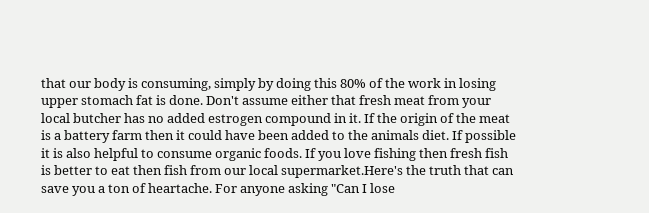that our body is consuming, simply by doing this 80% of the work in losing upper stomach fat is done. Don't assume either that fresh meat from your local butcher has no added estrogen compound in it. If the origin of the meat is a battery farm then it could have been added to the animals diet. If possible it is also helpful to consume organic foods. If you love fishing then fresh fish is better to eat then fish from our local supermarket.Here's the truth that can save you a ton of heartache. For anyone asking "Can I lose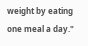weight by eating one meal a day."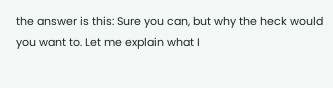the answer is this: Sure you can, but why the heck would you want to. Let me explain what I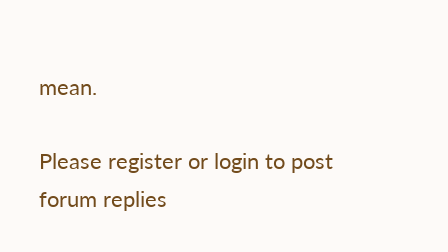mean.

Please register or login to post forum replies